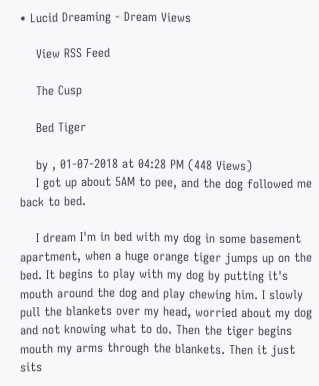• Lucid Dreaming - Dream Views

    View RSS Feed

    The Cusp

    Bed Tiger

    by , 01-07-2018 at 04:28 PM (448 Views)
    I got up about 5AM to pee, and the dog followed me back to bed.

    I dream I'm in bed with my dog in some basement apartment, when a huge orange tiger jumps up on the bed. It begins to play with my dog by putting it's mouth around the dog and play chewing him. I slowly pull the blankets over my head, worried about my dog and not knowing what to do. Then the tiger begins mouth my arms through the blankets. Then it just sits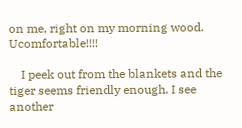on me, right on my morning wood. Ucomfortable!!!!

    I peek out from the blankets and the tiger seems friendly enough. I see another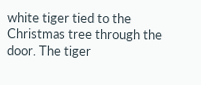white tiger tied to the Christmas tree through the door. The tiger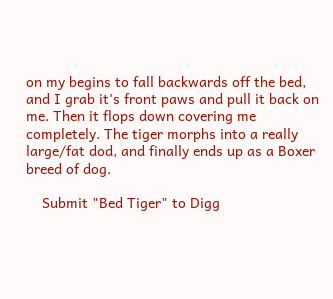on my begins to fall backwards off the bed, and I grab it's front paws and pull it back on me. Then it flops down covering me completely. The tiger morphs into a really large/fat dod, and finally ends up as a Boxer breed of dog.

    Submit "Bed Tiger" to Digg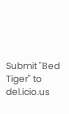Submit "Bed Tiger" to del.icio.us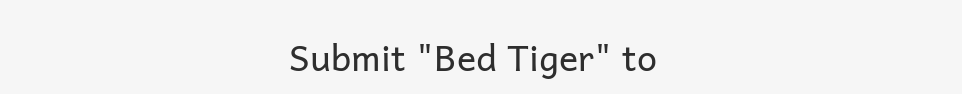Submit "Bed Tiger" to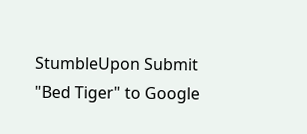StumbleUpon Submit "Bed Tiger" to Google